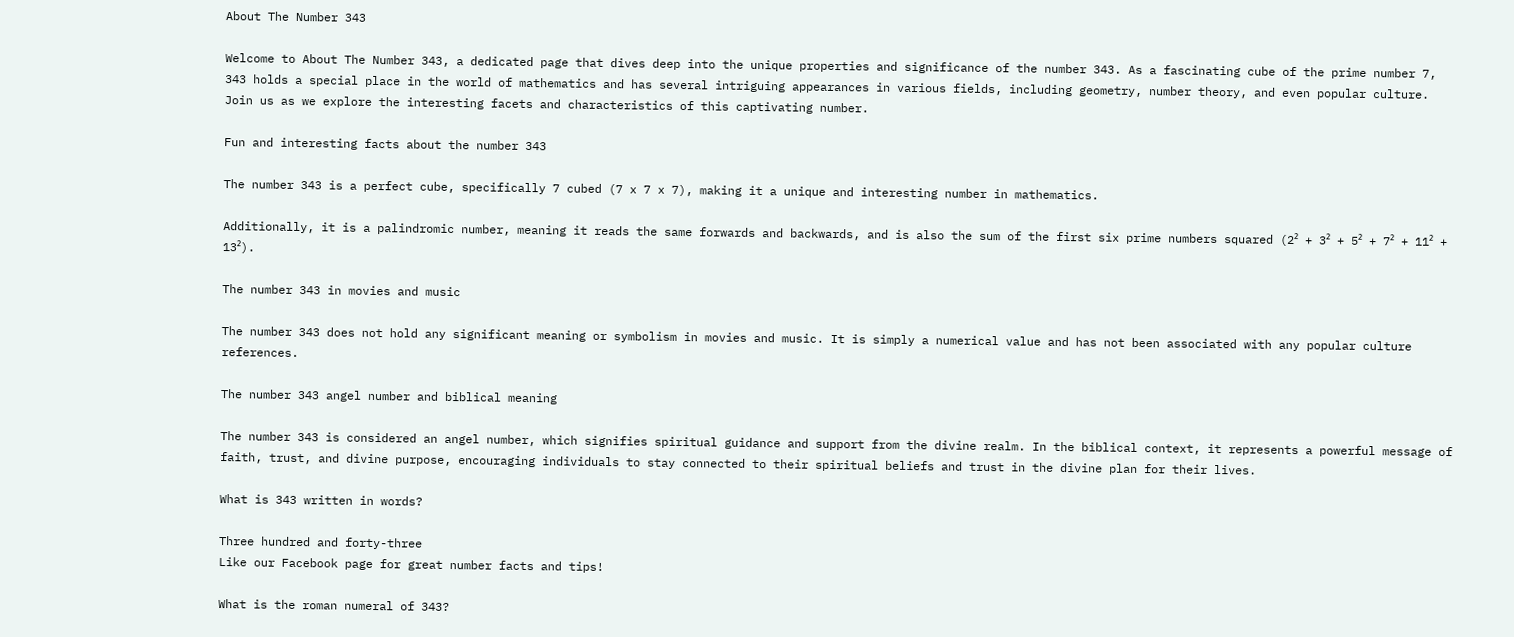About The Number 343

Welcome to About The Number 343, a dedicated page that dives deep into the unique properties and significance of the number 343. As a fascinating cube of the prime number 7, 343 holds a special place in the world of mathematics and has several intriguing appearances in various fields, including geometry, number theory, and even popular culture. Join us as we explore the interesting facets and characteristics of this captivating number.

Fun and interesting facts about the number 343

The number 343 is a perfect cube, specifically 7 cubed (7 x 7 x 7), making it a unique and interesting number in mathematics.

Additionally, it is a palindromic number, meaning it reads the same forwards and backwards, and is also the sum of the first six prime numbers squared (2² + 3² + 5² + 7² + 11² + 13²).

The number 343 in movies and music

The number 343 does not hold any significant meaning or symbolism in movies and music. It is simply a numerical value and has not been associated with any popular culture references.

The number 343 angel number and biblical meaning

The number 343 is considered an angel number, which signifies spiritual guidance and support from the divine realm. In the biblical context, it represents a powerful message of faith, trust, and divine purpose, encouraging individuals to stay connected to their spiritual beliefs and trust in the divine plan for their lives.

What is 343 written in words?

Three hundred and forty-three
Like our Facebook page for great number facts and tips!

What is the roman numeral of 343?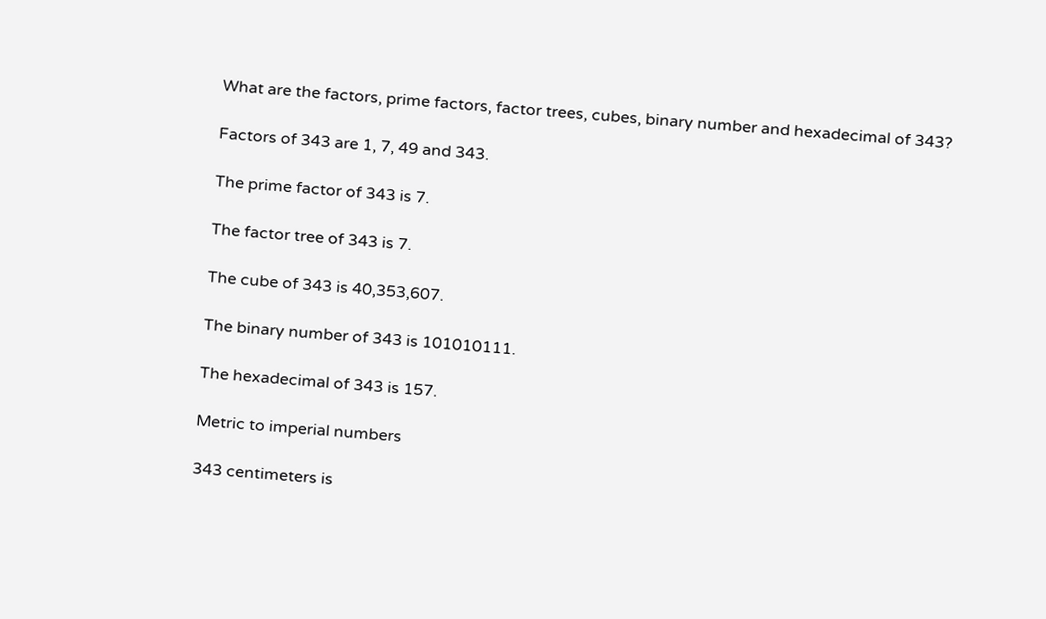What are the factors, prime factors, factor trees, cubes, binary number and hexadecimal of 343?

Factors of 343 are 1, 7, 49 and 343.

The prime factor of 343 is 7.

The factor tree of 343 is 7.

The cube of 343 is 40,353,607.

The binary number of 343 is 101010111.

The hexadecimal of 343 is 157.

Metric to imperial numbers

343 centimeters is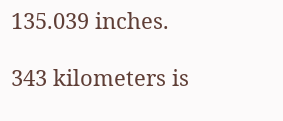135.039 inches.

343 kilometers is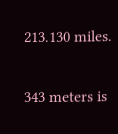213.130 miles.

343 meters is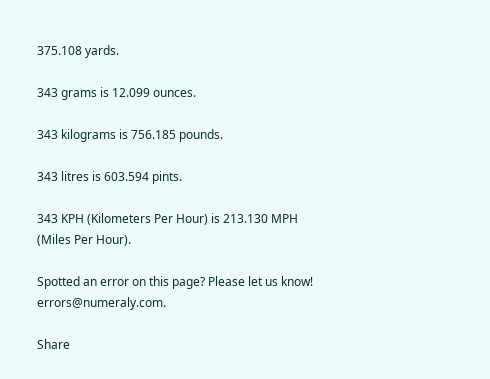375.108 yards.

343 grams is 12.099 ounces.

343 kilograms is 756.185 pounds.

343 litres is 603.594 pints.

343 KPH (Kilometers Per Hour) is 213.130 MPH (Miles Per Hour).

Spotted an error on this page? Please let us know! errors@numeraly.com.

Share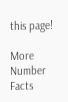this page!

More Number Facts